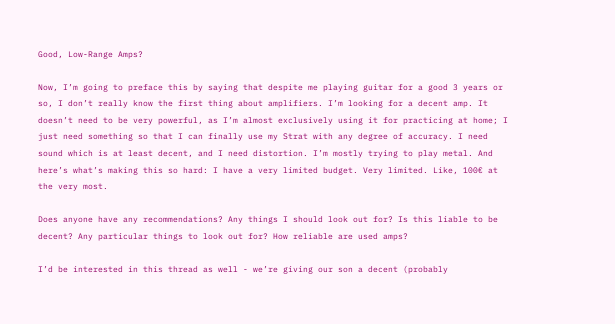Good, Low-Range Amps?

Now, I’m going to preface this by saying that despite me playing guitar for a good 3 years or so, I don’t really know the first thing about amplifiers. I’m looking for a decent amp. It doesn’t need to be very powerful, as I’m almost exclusively using it for practicing at home; I just need something so that I can finally use my Strat with any degree of accuracy. I need sound which is at least decent, and I need distortion. I’m mostly trying to play metal. And here’s what’s making this so hard: I have a very limited budget. Very limited. Like, 100€ at the very most.

Does anyone have any recommendations? Any things I should look out for? Is this liable to be decent? Any particular things to look out for? How reliable are used amps?

I’d be interested in this thread as well - we’re giving our son a decent (probably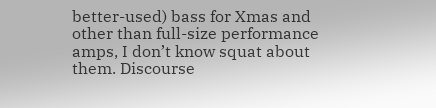better-used) bass for Xmas and other than full-size performance amps, I don’t know squat about them. Discourse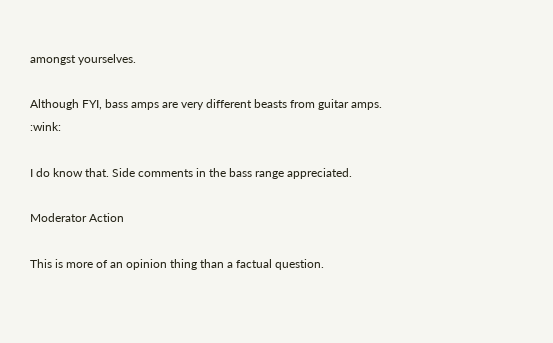amongst yourselves.

Although FYI, bass amps are very different beasts from guitar amps. :wink:

I do know that. Side comments in the bass range appreciated.

Moderator Action

This is more of an opinion thing than a factual question.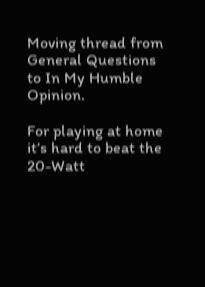Moving thread from General Questions to In My Humble Opinion.

For playing at home it’s hard to beat the 20-Watt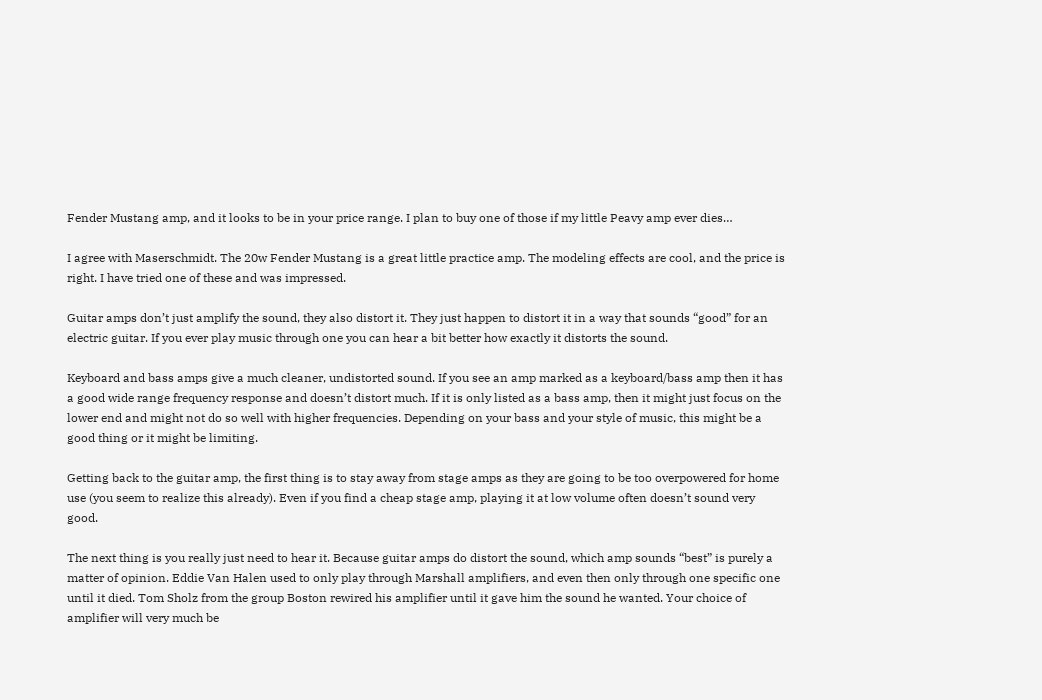Fender Mustang amp, and it looks to be in your price range. I plan to buy one of those if my little Peavy amp ever dies…

I agree with Maserschmidt. The 20w Fender Mustang is a great little practice amp. The modeling effects are cool, and the price is right. I have tried one of these and was impressed.

Guitar amps don’t just amplify the sound, they also distort it. They just happen to distort it in a way that sounds “good” for an electric guitar. If you ever play music through one you can hear a bit better how exactly it distorts the sound.

Keyboard and bass amps give a much cleaner, undistorted sound. If you see an amp marked as a keyboard/bass amp then it has a good wide range frequency response and doesn’t distort much. If it is only listed as a bass amp, then it might just focus on the lower end and might not do so well with higher frequencies. Depending on your bass and your style of music, this might be a good thing or it might be limiting.

Getting back to the guitar amp, the first thing is to stay away from stage amps as they are going to be too overpowered for home use (you seem to realize this already). Even if you find a cheap stage amp, playing it at low volume often doesn’t sound very good.

The next thing is you really just need to hear it. Because guitar amps do distort the sound, which amp sounds “best” is purely a matter of opinion. Eddie Van Halen used to only play through Marshall amplifiers, and even then only through one specific one until it died. Tom Sholz from the group Boston rewired his amplifier until it gave him the sound he wanted. Your choice of amplifier will very much be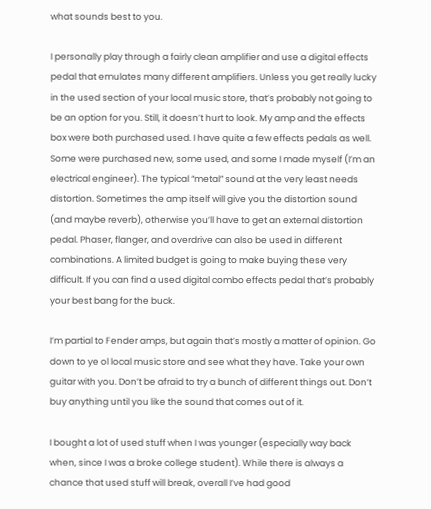what sounds best to you.

I personally play through a fairly clean amplifier and use a digital effects pedal that emulates many different amplifiers. Unless you get really lucky in the used section of your local music store, that’s probably not going to be an option for you. Still, it doesn’t hurt to look. My amp and the effects box were both purchased used. I have quite a few effects pedals as well. Some were purchased new, some used, and some I made myself (I’m an electrical engineer). The typical “metal” sound at the very least needs distortion. Sometimes the amp itself will give you the distortion sound (and maybe reverb), otherwise you’ll have to get an external distortion pedal. Phaser, flanger, and overdrive can also be used in different combinations. A limited budget is going to make buying these very difficult. If you can find a used digital combo effects pedal that’s probably your best bang for the buck.

I’m partial to Fender amps, but again that’s mostly a matter of opinion. Go down to ye ol local music store and see what they have. Take your own guitar with you. Don’t be afraid to try a bunch of different things out. Don’t buy anything until you like the sound that comes out of it.

I bought a lot of used stuff when I was younger (especially way back when, since I was a broke college student). While there is always a chance that used stuff will break, overall I’ve had good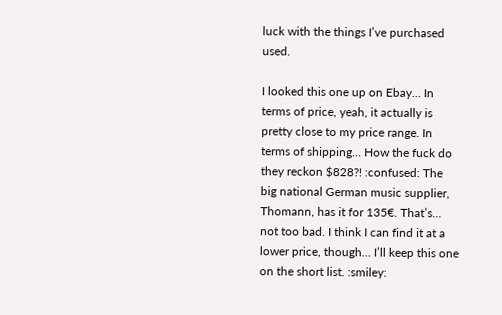luck with the things I’ve purchased used.

I looked this one up on Ebay… In terms of price, yeah, it actually is pretty close to my price range. In terms of shipping… How the fuck do they reckon $828?! :confused: The big national German music supplier, Thomann, has it for 135€. That’s… not too bad. I think I can find it at a lower price, though… I’ll keep this one on the short list. :smiley: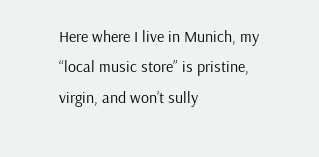Here where I live in Munich, my “local music store” is pristine, virgin, and won’t sully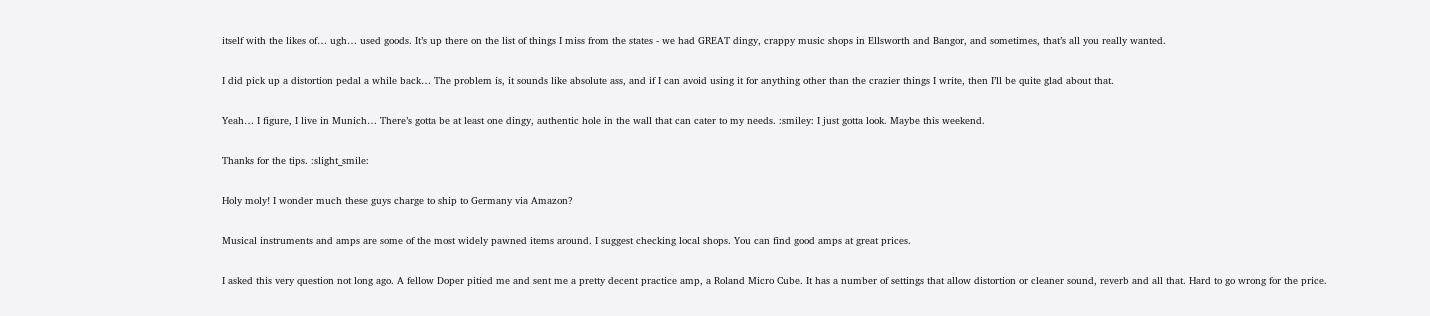itself with the likes of… ugh… used goods. It’s up there on the list of things I miss from the states - we had GREAT dingy, crappy music shops in Ellsworth and Bangor, and sometimes, that’s all you really wanted.

I did pick up a distortion pedal a while back… The problem is, it sounds like absolute ass, and if I can avoid using it for anything other than the crazier things I write, then I’ll be quite glad about that.

Yeah… I figure, I live in Munich… There’s gotta be at least one dingy, authentic hole in the wall that can cater to my needs. :smiley: I just gotta look. Maybe this weekend.

Thanks for the tips. :slight_smile:

Holy moly! I wonder much these guys charge to ship to Germany via Amazon?

Musical instruments and amps are some of the most widely pawned items around. I suggest checking local shops. You can find good amps at great prices.

I asked this very question not long ago. A fellow Doper pitied me and sent me a pretty decent practice amp, a Roland Micro Cube. It has a number of settings that allow distortion or cleaner sound, reverb and all that. Hard to go wrong for the price.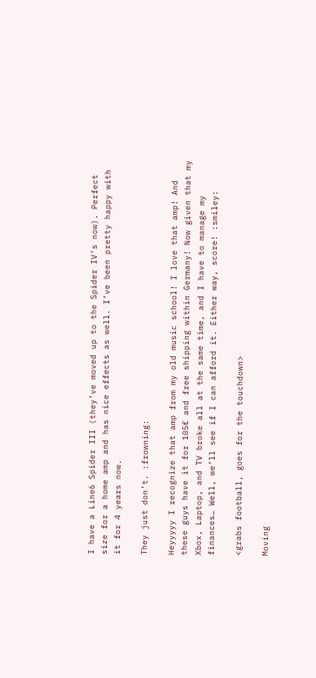I have a Line6 Spider III (they’ve moved up to the Spider IV’s now). Perfect size for a home amp and has nice effects as well. I’ve been pretty happy with it for 4 years now.

They just don’t. :frowning:

Heyyyyy I recognize that amp from my old music school! I love that amp! And these guys have it for 105€ and free shipping within Germany! Now given that my Xbox, Laptop, and TV broke all at the same time, and I have to manage my finances… Well, we’ll see if I can afford it. Either way, score! :smiley:

<grabs football, goes for the touchdown>

Moving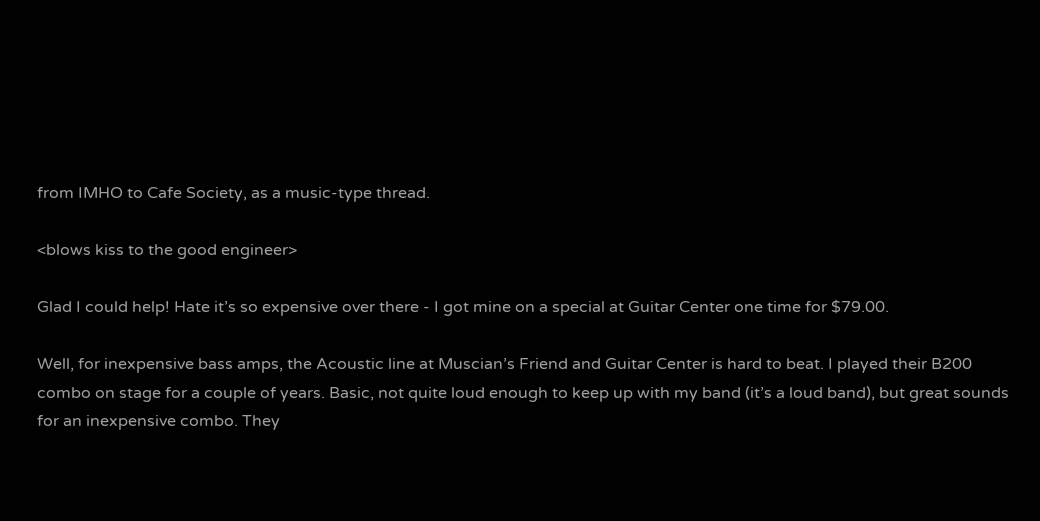from IMHO to Cafe Society, as a music-type thread.

<blows kiss to the good engineer>

Glad I could help! Hate it’s so expensive over there - I got mine on a special at Guitar Center one time for $79.00.

Well, for inexpensive bass amps, the Acoustic line at Muscian’s Friend and Guitar Center is hard to beat. I played their B200 combo on stage for a couple of years. Basic, not quite loud enough to keep up with my band (it’s a loud band), but great sounds for an inexpensive combo. They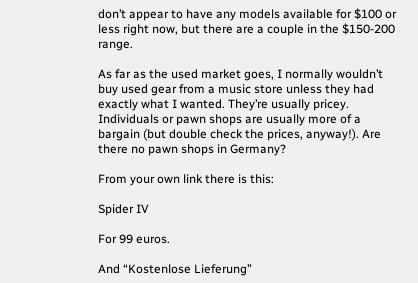don’t appear to have any models available for $100 or less right now, but there are a couple in the $150-200 range.

As far as the used market goes, I normally wouldn’t buy used gear from a music store unless they had exactly what I wanted. They’re usually pricey. Individuals or pawn shops are usually more of a bargain (but double check the prices, anyway!). Are there no pawn shops in Germany?

From your own link there is this:

Spider IV

For 99 euros.

And “Kostenlose Lieferung”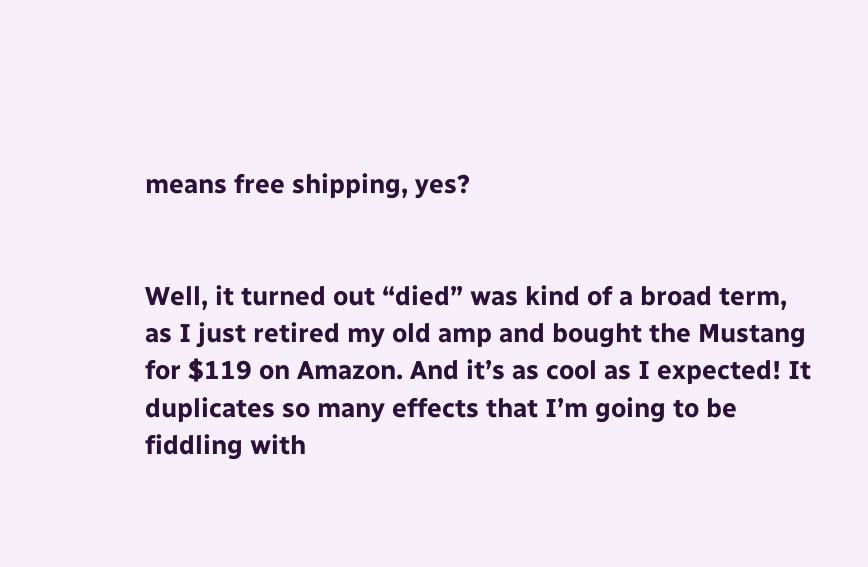means free shipping, yes?


Well, it turned out “died” was kind of a broad term, as I just retired my old amp and bought the Mustang for $119 on Amazon. And it’s as cool as I expected! It duplicates so many effects that I’m going to be fiddling with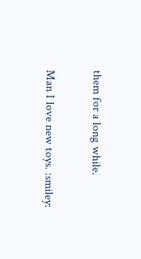them for a long while.

Man I love new toys. :smiley: